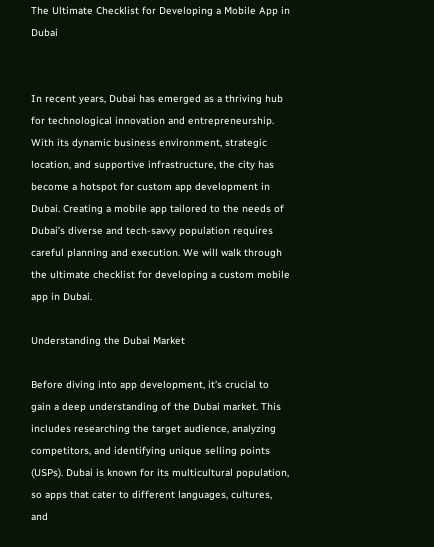The Ultimate Checklist for Developing a Mobile App in Dubai


In recent years, Dubai has emerged as a thriving hub for technological innovation and entrepreneurship. With its dynamic business environment, strategic location, and supportive infrastructure, the city has become a hotspot for custom app development in Dubai. Creating a mobile app tailored to the needs of Dubai’s diverse and tech-savvy population requires careful planning and execution. We will walk through the ultimate checklist for developing a custom mobile app in Dubai.

Understanding the Dubai Market

Before diving into app development, it’s crucial to gain a deep understanding of the Dubai market. This includes researching the target audience, analyzing competitors, and identifying unique selling points (USPs). Dubai is known for its multicultural population, so apps that cater to different languages, cultures, and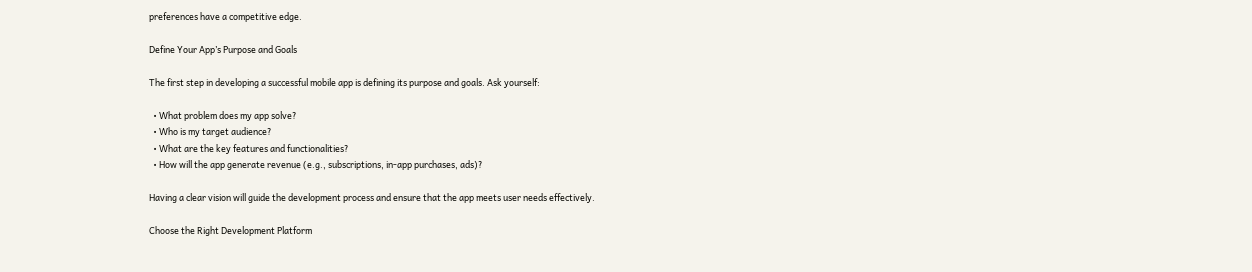preferences have a competitive edge.

Define Your App’s Purpose and Goals

The first step in developing a successful mobile app is defining its purpose and goals. Ask yourself:

  • What problem does my app solve?
  • Who is my target audience?
  • What are the key features and functionalities?
  • How will the app generate revenue (e.g., subscriptions, in-app purchases, ads)?

Having a clear vision will guide the development process and ensure that the app meets user needs effectively.

Choose the Right Development Platform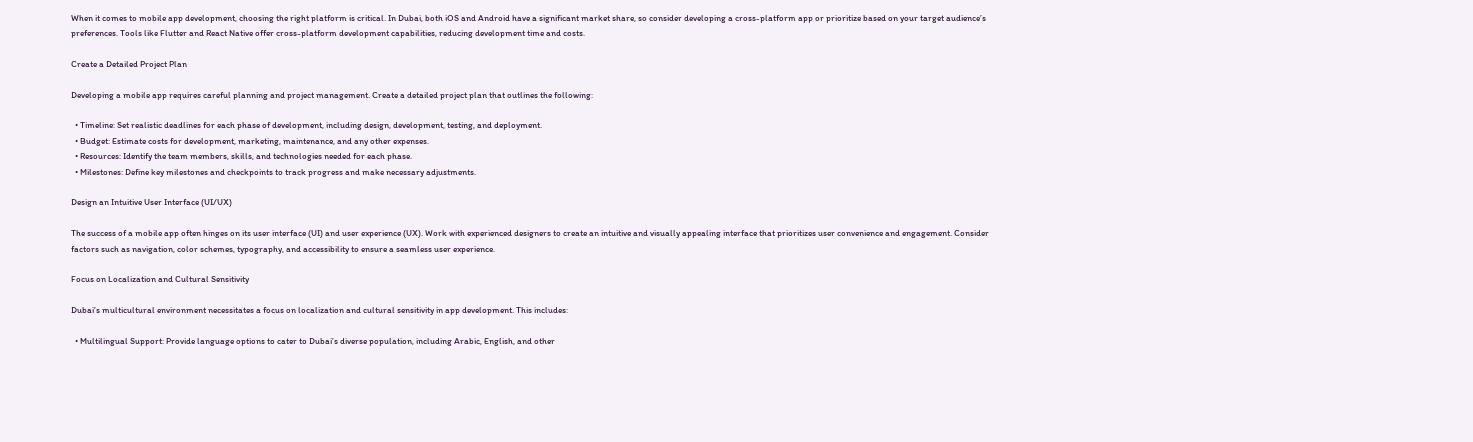When it comes to mobile app development, choosing the right platform is critical. In Dubai, both iOS and Android have a significant market share, so consider developing a cross-platform app or prioritize based on your target audience’s preferences. Tools like Flutter and React Native offer cross-platform development capabilities, reducing development time and costs.

Create a Detailed Project Plan

Developing a mobile app requires careful planning and project management. Create a detailed project plan that outlines the following:

  • Timeline: Set realistic deadlines for each phase of development, including design, development, testing, and deployment.
  • Budget: Estimate costs for development, marketing, maintenance, and any other expenses.
  • Resources: Identify the team members, skills, and technologies needed for each phase.
  • Milestones: Define key milestones and checkpoints to track progress and make necessary adjustments.

Design an Intuitive User Interface (UI/UX)

The success of a mobile app often hinges on its user interface (UI) and user experience (UX). Work with experienced designers to create an intuitive and visually appealing interface that prioritizes user convenience and engagement. Consider factors such as navigation, color schemes, typography, and accessibility to ensure a seamless user experience.

Focus on Localization and Cultural Sensitivity

Dubai’s multicultural environment necessitates a focus on localization and cultural sensitivity in app development. This includes:

  • Multilingual Support: Provide language options to cater to Dubai’s diverse population, including Arabic, English, and other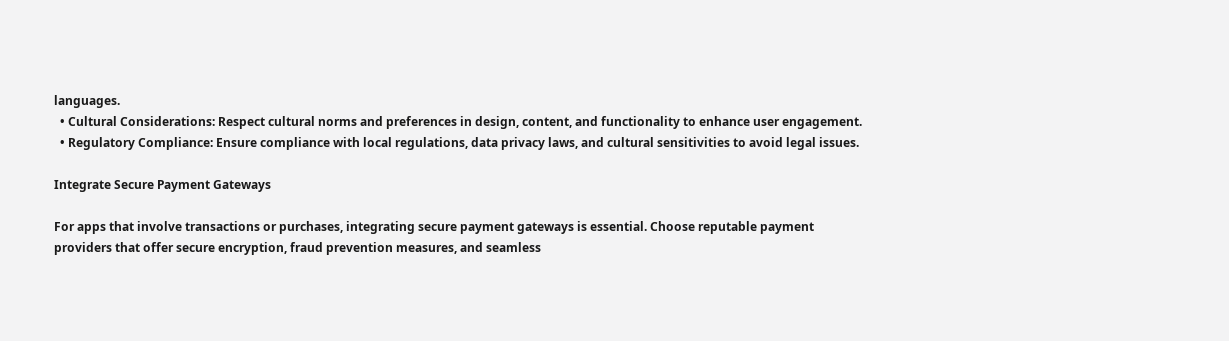languages.
  • Cultural Considerations: Respect cultural norms and preferences in design, content, and functionality to enhance user engagement.
  • Regulatory Compliance: Ensure compliance with local regulations, data privacy laws, and cultural sensitivities to avoid legal issues.

Integrate Secure Payment Gateways

For apps that involve transactions or purchases, integrating secure payment gateways is essential. Choose reputable payment providers that offer secure encryption, fraud prevention measures, and seamless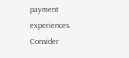payment experiences. Consider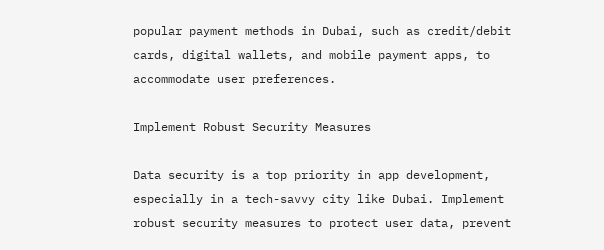popular payment methods in Dubai, such as credit/debit cards, digital wallets, and mobile payment apps, to accommodate user preferences.

Implement Robust Security Measures

Data security is a top priority in app development, especially in a tech-savvy city like Dubai. Implement robust security measures to protect user data, prevent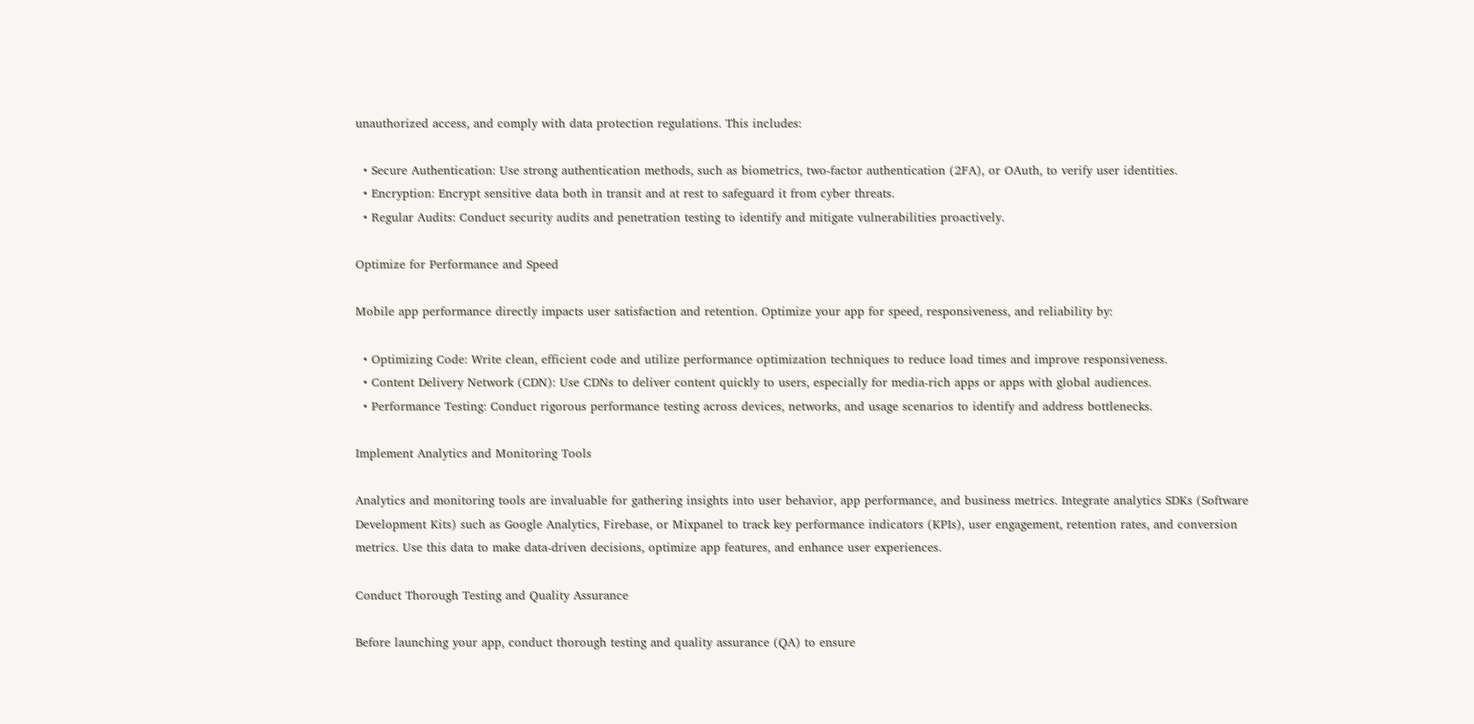unauthorized access, and comply with data protection regulations. This includes:

  • Secure Authentication: Use strong authentication methods, such as biometrics, two-factor authentication (2FA), or OAuth, to verify user identities.
  • Encryption: Encrypt sensitive data both in transit and at rest to safeguard it from cyber threats.
  • Regular Audits: Conduct security audits and penetration testing to identify and mitigate vulnerabilities proactively.

Optimize for Performance and Speed

Mobile app performance directly impacts user satisfaction and retention. Optimize your app for speed, responsiveness, and reliability by:

  • Optimizing Code: Write clean, efficient code and utilize performance optimization techniques to reduce load times and improve responsiveness.
  • Content Delivery Network (CDN): Use CDNs to deliver content quickly to users, especially for media-rich apps or apps with global audiences.
  • Performance Testing: Conduct rigorous performance testing across devices, networks, and usage scenarios to identify and address bottlenecks.

Implement Analytics and Monitoring Tools

Analytics and monitoring tools are invaluable for gathering insights into user behavior, app performance, and business metrics. Integrate analytics SDKs (Software Development Kits) such as Google Analytics, Firebase, or Mixpanel to track key performance indicators (KPIs), user engagement, retention rates, and conversion metrics. Use this data to make data-driven decisions, optimize app features, and enhance user experiences.

Conduct Thorough Testing and Quality Assurance

Before launching your app, conduct thorough testing and quality assurance (QA) to ensure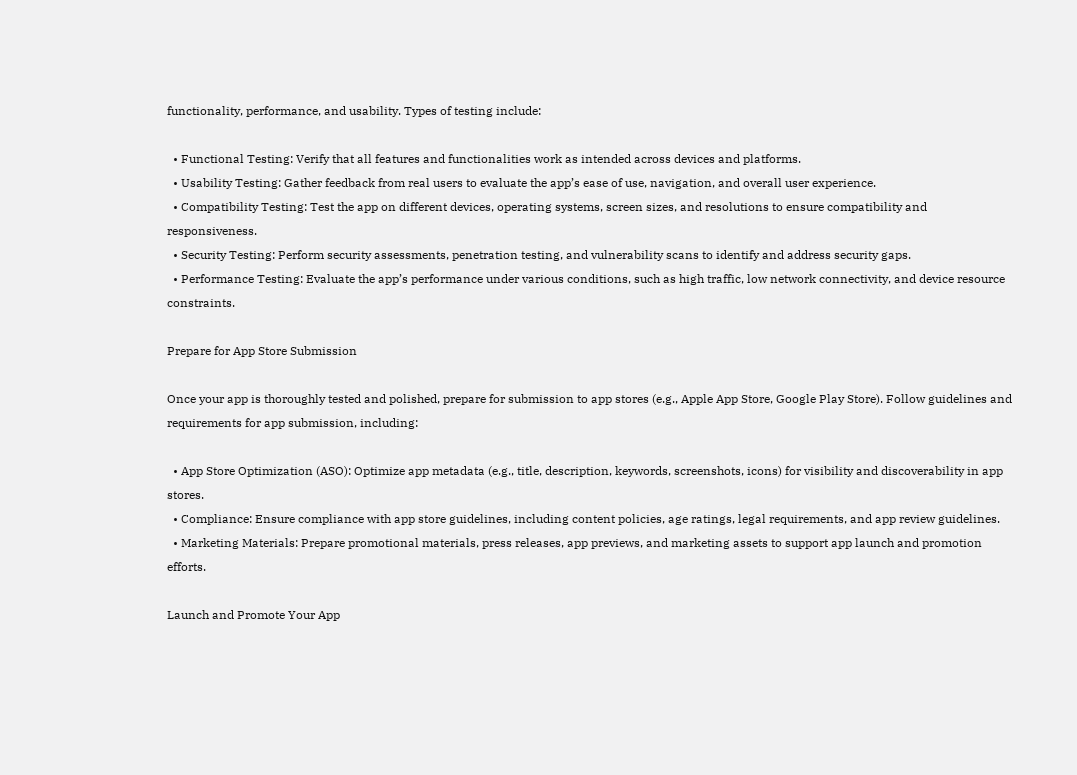functionality, performance, and usability. Types of testing include:

  • Functional Testing: Verify that all features and functionalities work as intended across devices and platforms.
  • Usability Testing: Gather feedback from real users to evaluate the app’s ease of use, navigation, and overall user experience.
  • Compatibility Testing: Test the app on different devices, operating systems, screen sizes, and resolutions to ensure compatibility and responsiveness.
  • Security Testing: Perform security assessments, penetration testing, and vulnerability scans to identify and address security gaps.
  • Performance Testing: Evaluate the app’s performance under various conditions, such as high traffic, low network connectivity, and device resource constraints.

Prepare for App Store Submission

Once your app is thoroughly tested and polished, prepare for submission to app stores (e.g., Apple App Store, Google Play Store). Follow guidelines and requirements for app submission, including:

  • App Store Optimization (ASO): Optimize app metadata (e.g., title, description, keywords, screenshots, icons) for visibility and discoverability in app stores.
  • Compliance: Ensure compliance with app store guidelines, including content policies, age ratings, legal requirements, and app review guidelines.
  • Marketing Materials: Prepare promotional materials, press releases, app previews, and marketing assets to support app launch and promotion efforts.

Launch and Promote Your App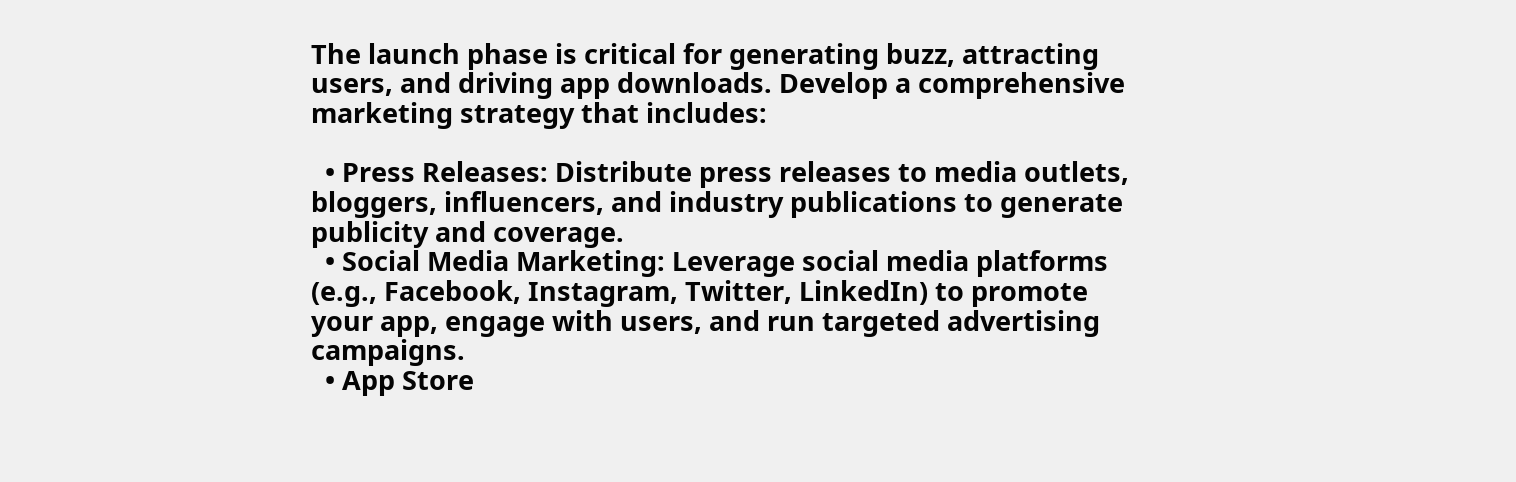The launch phase is critical for generating buzz, attracting users, and driving app downloads. Develop a comprehensive marketing strategy that includes:

  • Press Releases: Distribute press releases to media outlets, bloggers, influencers, and industry publications to generate publicity and coverage.
  • Social Media Marketing: Leverage social media platforms (e.g., Facebook, Instagram, Twitter, LinkedIn) to promote your app, engage with users, and run targeted advertising campaigns.
  • App Store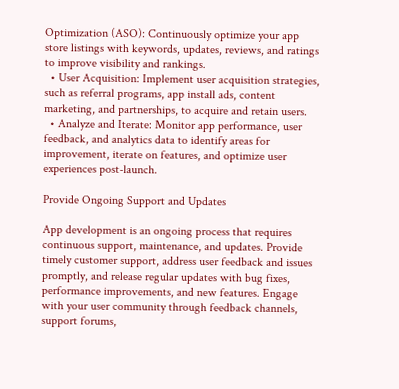Optimization (ASO): Continuously optimize your app store listings with keywords, updates, reviews, and ratings to improve visibility and rankings.
  • User Acquisition: Implement user acquisition strategies, such as referral programs, app install ads, content marketing, and partnerships, to acquire and retain users.
  • Analyze and Iterate: Monitor app performance, user feedback, and analytics data to identify areas for improvement, iterate on features, and optimize user experiences post-launch.

Provide Ongoing Support and Updates

App development is an ongoing process that requires continuous support, maintenance, and updates. Provide timely customer support, address user feedback and issues promptly, and release regular updates with bug fixes, performance improvements, and new features. Engage with your user community through feedback channels, support forums,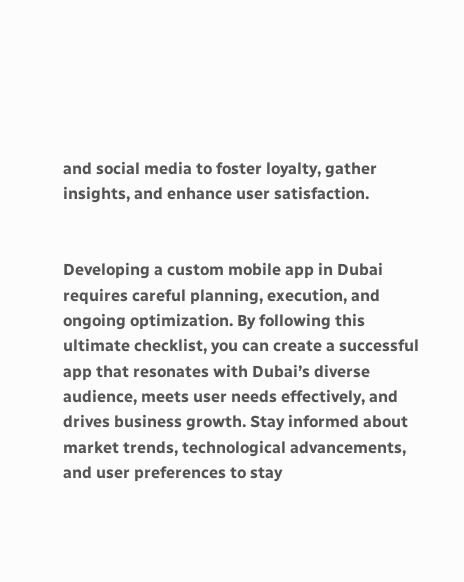and social media to foster loyalty, gather insights, and enhance user satisfaction.


Developing a custom mobile app in Dubai requires careful planning, execution, and ongoing optimization. By following this ultimate checklist, you can create a successful app that resonates with Dubai’s diverse audience, meets user needs effectively, and drives business growth. Stay informed about market trends, technological advancements, and user preferences to stay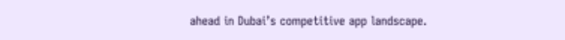ahead in Dubai’s competitive app landscape.